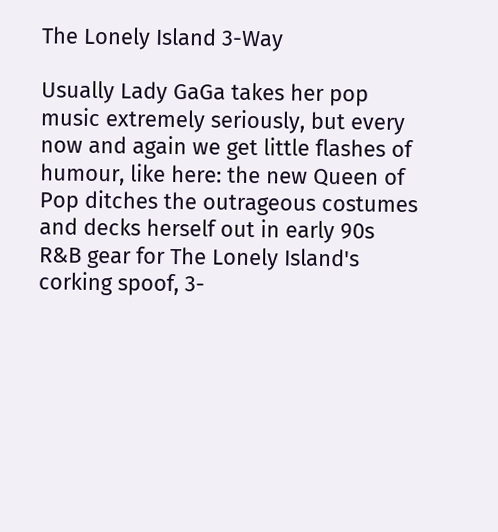The Lonely Island 3-Way

Usually Lady GaGa takes her pop music extremely seriously, but every now and again we get little flashes of humour, like here: the new Queen of Pop ditches the outrageous costumes and decks herself out in early 90s R&B gear for The Lonely Island's corking spoof, 3-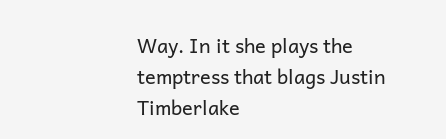Way. In it she plays the temptress that blags Justin Timberlake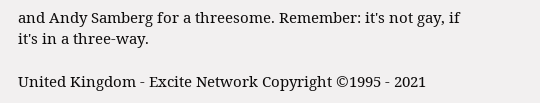and Andy Samberg for a threesome. Remember: it's not gay, if it's in a three-way.

United Kingdom - Excite Network Copyright ©1995 - 2021